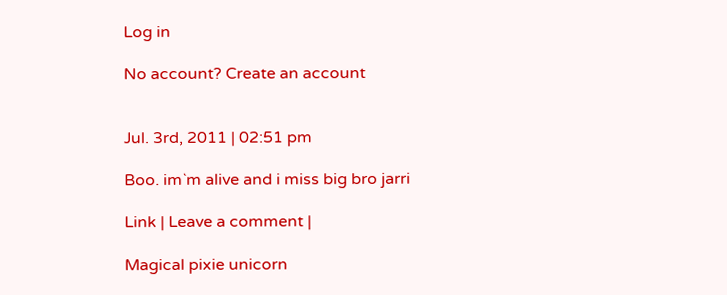Log in

No account? Create an account


Jul. 3rd, 2011 | 02:51 pm

Boo. im`m alive and i miss big bro jarri

Link | Leave a comment |

Magical pixie unicorn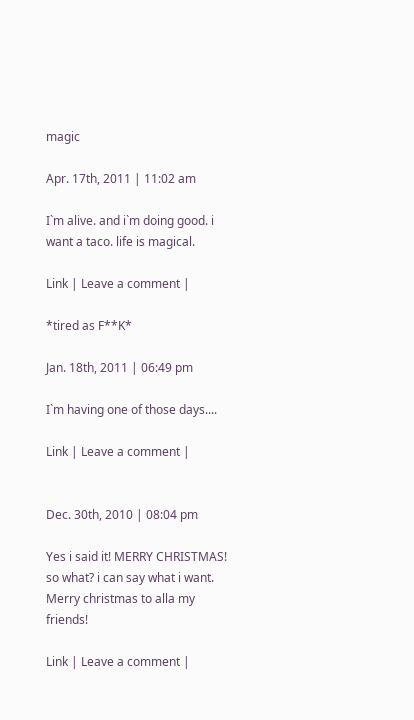magic

Apr. 17th, 2011 | 11:02 am

I`m alive. and i`m doing good. i want a taco. life is magical.

Link | Leave a comment |

*tired as F**K*

Jan. 18th, 2011 | 06:49 pm

I`m having one of those days....

Link | Leave a comment |


Dec. 30th, 2010 | 08:04 pm

Yes i said it! MERRY CHRISTMAS! so what? i can say what i want. Merry christmas to alla my friends!

Link | Leave a comment |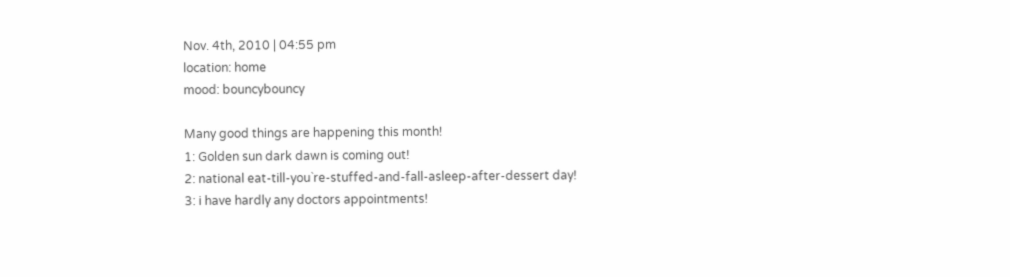Nov. 4th, 2010 | 04:55 pm
location: home
mood: bouncybouncy

Many good things are happening this month!
1: Golden sun dark dawn is coming out!
2: national eat-till-you`re-stuffed-and-fall-asleep-after-dessert day!
3: i have hardly any doctors appointments!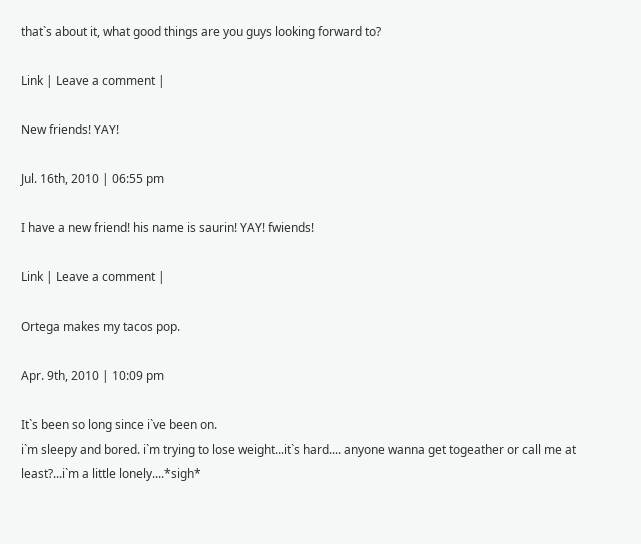that`s about it, what good things are you guys looking forward to?

Link | Leave a comment |

New friends! YAY!

Jul. 16th, 2010 | 06:55 pm

I have a new friend! his name is saurin! YAY! fwiends!

Link | Leave a comment |

Ortega makes my tacos pop.

Apr. 9th, 2010 | 10:09 pm

It`s been so long since i`ve been on.
i`m sleepy and bored. i`m trying to lose weight...it`s hard.... anyone wanna get togeather or call me at least?...i`m a little lonely....*sigh*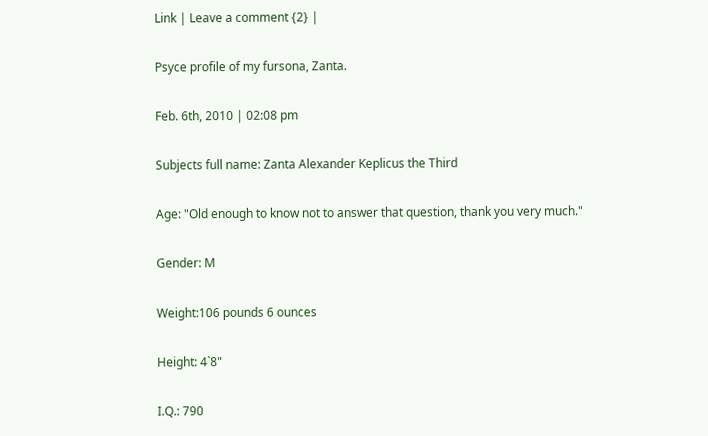Link | Leave a comment {2} |

Psyce profile of my fursona, Zanta.

Feb. 6th, 2010 | 02:08 pm

Subjects full name: Zanta Alexander Keplicus the Third

Age: "Old enough to know not to answer that question, thank you very much."

Gender: M

Weight:106 pounds 6 ounces

Height: 4`8"

I.Q.: 790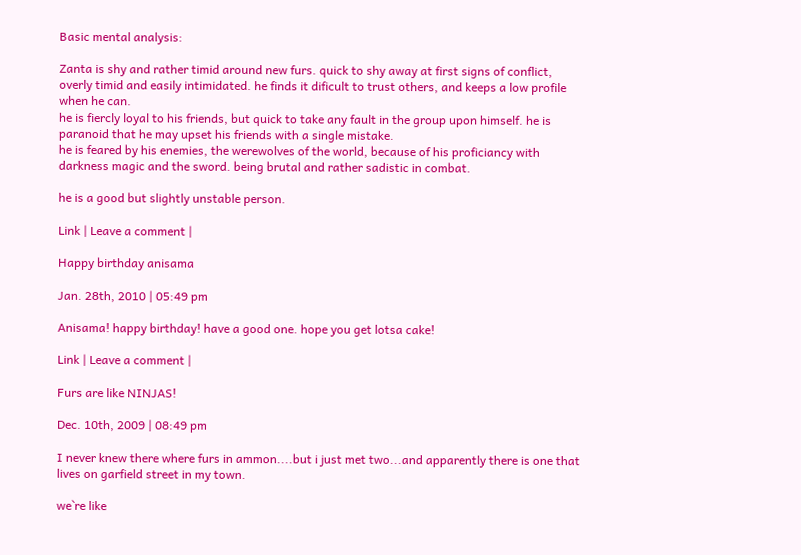Basic mental analysis:

Zanta is shy and rather timid around new furs. quick to shy away at first signs of conflict, overly timid and easily intimidated. he finds it dificult to trust others, and keeps a low profile when he can.
he is fiercly loyal to his friends, but quick to take any fault in the group upon himself. he is paranoid that he may upset his friends with a single mistake.
he is feared by his enemies, the werewolves of the world, because of his proficiancy with darkness magic and the sword. being brutal and rather sadistic in combat.

he is a good but slightly unstable person.

Link | Leave a comment |

Happy birthday anisama

Jan. 28th, 2010 | 05:49 pm

Anisama! happy birthday! have a good one. hope you get lotsa cake!

Link | Leave a comment |

Furs are like NINJAS!

Dec. 10th, 2009 | 08:49 pm

I never knew there where furs in ammon....but i just met two...and apparently there is one that lives on garfield street in my town.

we`re like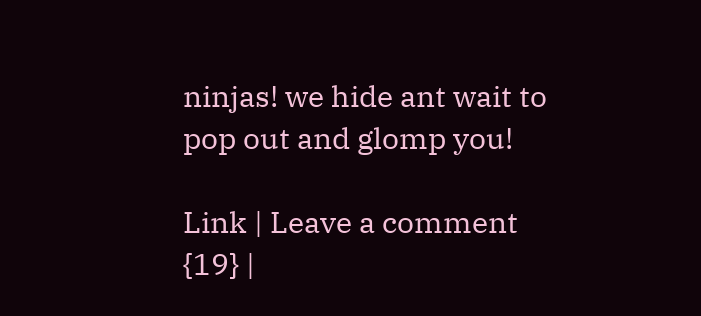ninjas! we hide ant wait to pop out and glomp you!

Link | Leave a comment {19} |